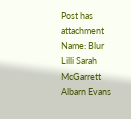Post has attachment
Name: Blur Lilli Sarah McGarrett Albarn Evans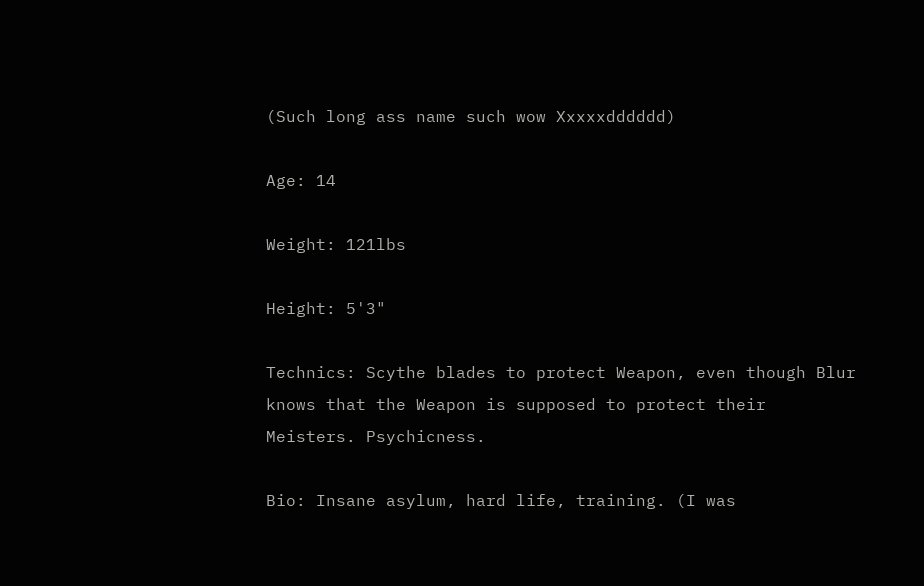(Such long ass name such wow Xxxxxdddddd)

Age: 14

Weight: 121lbs

Height: 5'3"

Technics: Scythe blades to protect Weapon, even though Blur knows that the Weapon is supposed to protect their Meisters. Psychicness.

Bio: Insane asylum, hard life, training. (I was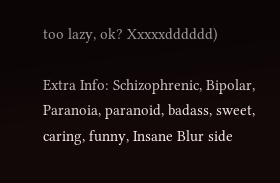too lazy, ok? Xxxxxdddddd)

Extra Info: Schizophrenic, Bipolar, Paranoia, paranoid, badass, sweet, caring, funny, Insane Blur side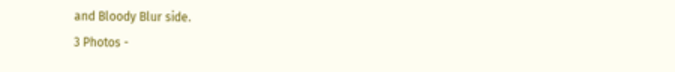and Bloody Blur side.
3 Photos -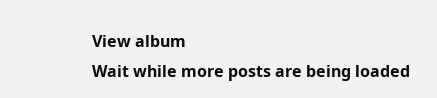View album
Wait while more posts are being loaded